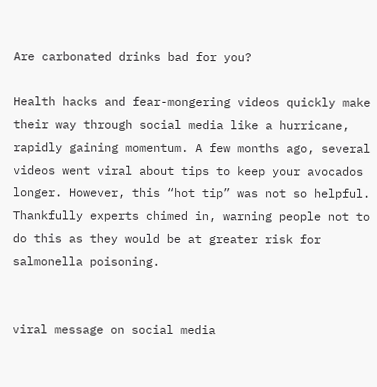Are carbonated drinks bad for you?

Health hacks and fear-mongering videos quickly make their way through social media like a hurricane, rapidly gaining momentum. A few months ago, several videos went viral about tips to keep your avocados longer. However, this “hot tip” was not so helpful. Thankfully experts chimed in, warning people not to do this as they would be at greater risk for salmonella poisoning.


viral message on social media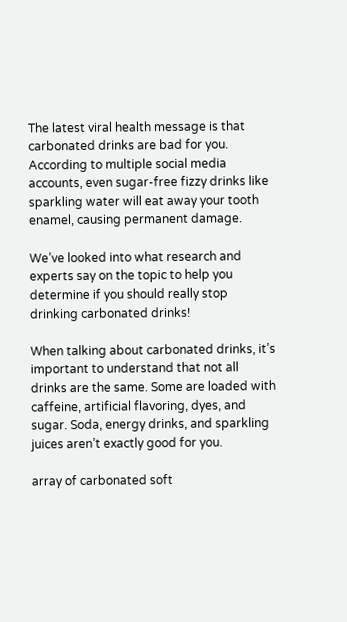The latest viral health message is that carbonated drinks are bad for you. According to multiple social media accounts, even sugar-free fizzy drinks like sparkling water will eat away your tooth enamel, causing permanent damage.

We’ve looked into what research and experts say on the topic to help you determine if you should really stop drinking carbonated drinks!

When talking about carbonated drinks, it’s important to understand that not all drinks are the same. Some are loaded with caffeine, artificial flavoring, dyes, and sugar. Soda, energy drinks, and sparkling juices aren’t exactly good for you.

array of carbonated soft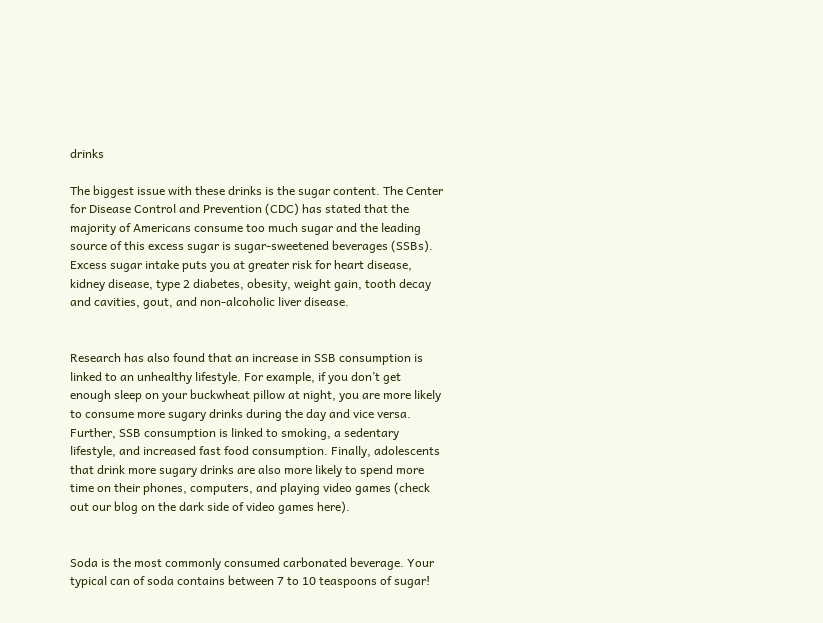drinks

The biggest issue with these drinks is the sugar content. The Center for Disease Control and Prevention (CDC) has stated that the majority of Americans consume too much sugar and the leading source of this excess sugar is sugar-sweetened beverages (SSBs). Excess sugar intake puts you at greater risk for heart disease, kidney disease, type 2 diabetes, obesity, weight gain, tooth decay and cavities, gout, and non-alcoholic liver disease.


Research has also found that an increase in SSB consumption is linked to an unhealthy lifestyle. For example, if you don’t get enough sleep on your buckwheat pillow at night, you are more likely to consume more sugary drinks during the day and vice versa. Further, SSB consumption is linked to smoking, a sedentary lifestyle, and increased fast food consumption. Finally, adolescents that drink more sugary drinks are also more likely to spend more time on their phones, computers, and playing video games (check out our blog on the dark side of video games here).


Soda is the most commonly consumed carbonated beverage. Your typical can of soda contains between 7 to 10 teaspoons of sugar!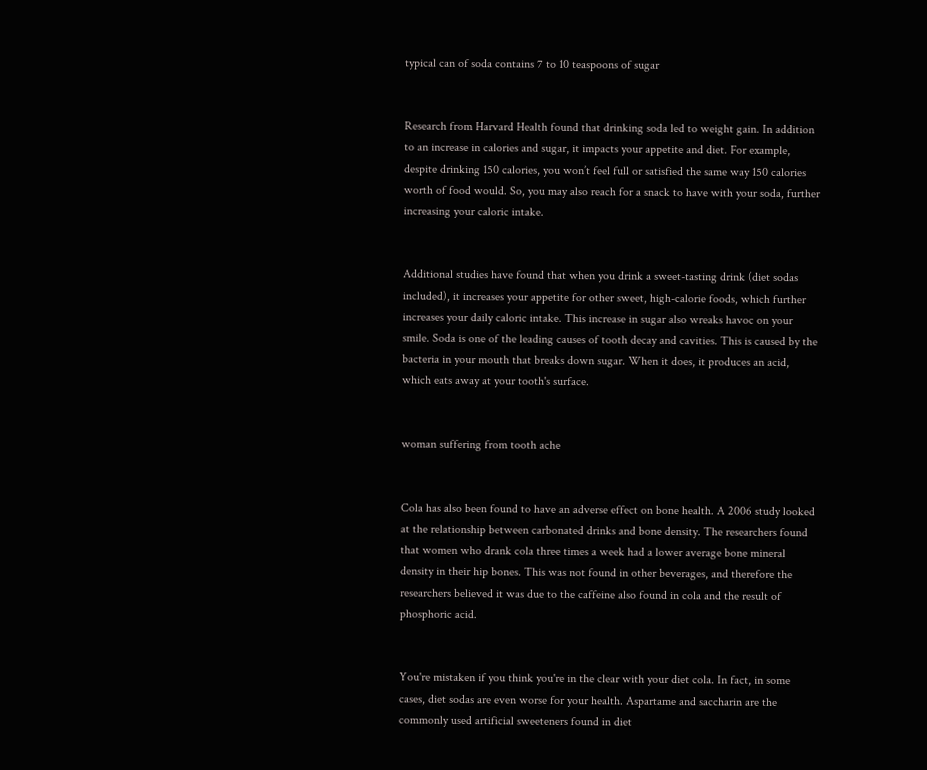typical can of soda contains 7 to 10 teaspoons of sugar


Research from Harvard Health found that drinking soda led to weight gain. In addition to an increase in calories and sugar, it impacts your appetite and diet. For example, despite drinking 150 calories, you won’t feel full or satisfied the same way 150 calories worth of food would. So, you may also reach for a snack to have with your soda, further increasing your caloric intake.


Additional studies have found that when you drink a sweet-tasting drink (diet sodas included), it increases your appetite for other sweet, high-calorie foods, which further increases your daily caloric intake. This increase in sugar also wreaks havoc on your smile. Soda is one of the leading causes of tooth decay and cavities. This is caused by the bacteria in your mouth that breaks down sugar. When it does, it produces an acid, which eats away at your tooth's surface.


woman suffering from tooth ache


Cola has also been found to have an adverse effect on bone health. A 2006 study looked at the relationship between carbonated drinks and bone density. The researchers found that women who drank cola three times a week had a lower average bone mineral density in their hip bones. This was not found in other beverages, and therefore the researchers believed it was due to the caffeine also found in cola and the result of phosphoric acid.


You're mistaken if you think you're in the clear with your diet cola. In fact, in some cases, diet sodas are even worse for your health. Aspartame and saccharin are the commonly used artificial sweeteners found in diet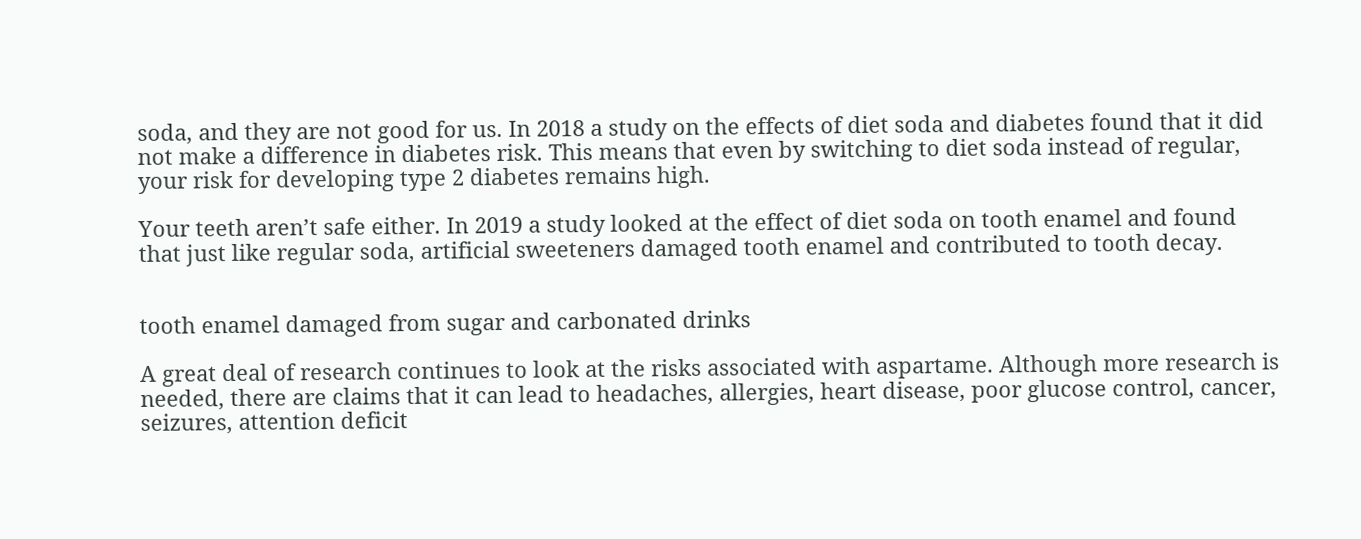soda, and they are not good for us. In 2018 a study on the effects of diet soda and diabetes found that it did not make a difference in diabetes risk. This means that even by switching to diet soda instead of regular, your risk for developing type 2 diabetes remains high.

Your teeth aren’t safe either. In 2019 a study looked at the effect of diet soda on tooth enamel and found that just like regular soda, artificial sweeteners damaged tooth enamel and contributed to tooth decay.


tooth enamel damaged from sugar and carbonated drinks

A great deal of research continues to look at the risks associated with aspartame. Although more research is needed, there are claims that it can lead to headaches, allergies, heart disease, poor glucose control, cancer, seizures, attention deficit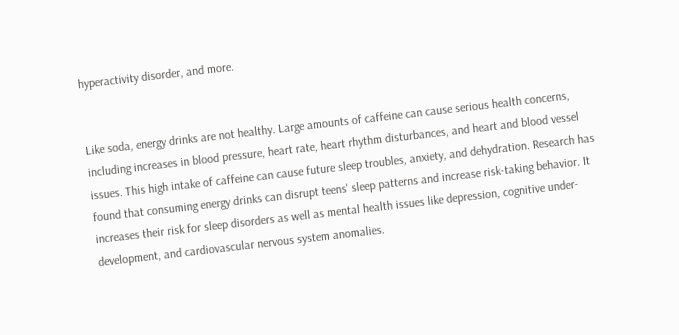hyperactivity disorder, and more.


Like soda, energy drinks are not healthy. Large amounts of caffeine can cause serious health concerns, including increases in blood pressure, heart rate, heart rhythm disturbances, and heart and blood vessel issues. This high intake of caffeine can cause future sleep troubles, anxiety, and dehydration. Research has found that consuming energy drinks can disrupt teens' sleep patterns and increase risk-taking behavior. It increases their risk for sleep disorders as well as mental health issues like depression, cognitive under-development, and cardiovascular nervous system anomalies.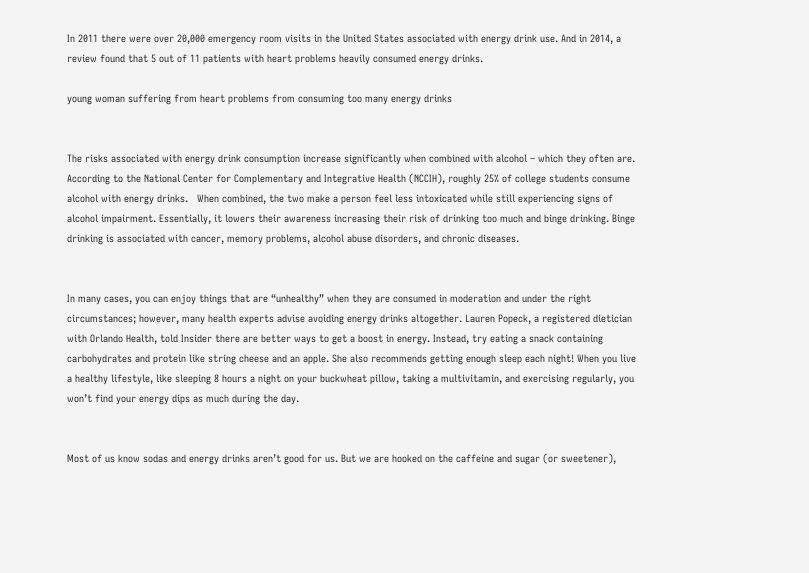In 2011 there were over 20,000 emergency room visits in the United States associated with energy drink use. And in 2014, a review found that 5 out of 11 patients with heart problems heavily consumed energy drinks.

young woman suffering from heart problems from consuming too many energy drinks


The risks associated with energy drink consumption increase significantly when combined with alcohol – which they often are. According to the National Center for Complementary and Integrative Health (NCCIH), roughly 25% of college students consume alcohol with energy drinks.   When combined, the two make a person feel less intoxicated while still experiencing signs of alcohol impairment. Essentially, it lowers their awareness increasing their risk of drinking too much and binge drinking. Binge drinking is associated with cancer, memory problems, alcohol abuse disorders, and chronic diseases.


In many cases, you can enjoy things that are “unhealthy” when they are consumed in moderation and under the right circumstances; however, many health experts advise avoiding energy drinks altogether. Lauren Popeck, a registered dietician with Orlando Health, told Insider there are better ways to get a boost in energy. Instead, try eating a snack containing carbohydrates and protein like string cheese and an apple. She also recommends getting enough sleep each night! When you live a healthy lifestyle, like sleeping 8 hours a night on your buckwheat pillow, taking a multivitamin, and exercising regularly, you won’t find your energy dips as much during the day.


Most of us know sodas and energy drinks aren’t good for us. But we are hooked on the caffeine and sugar (or sweetener),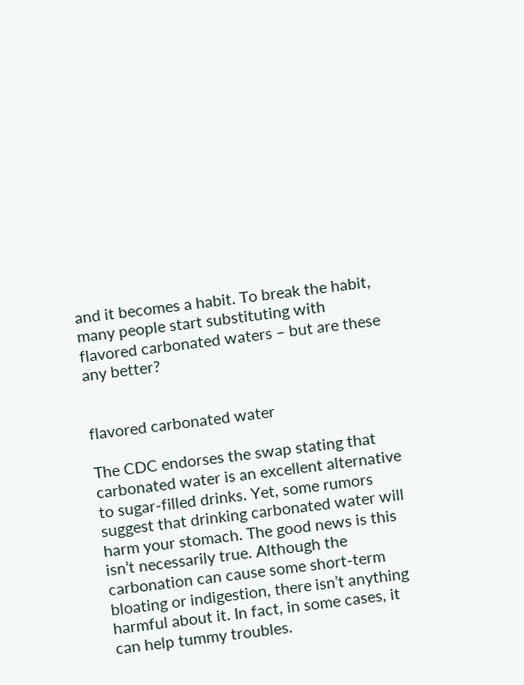and it becomes a habit. To break the habit, many people start substituting with flavored carbonated waters – but are these any better?


flavored carbonated water

The CDC endorses the swap stating that carbonated water is an excellent alternative to sugar-filled drinks. Yet, some rumors suggest that drinking carbonated water will harm your stomach. The good news is this isn’t necessarily true. Although the carbonation can cause some short-term bloating or indigestion, there isn’t anything harmful about it. In fact, in some cases, it can help tummy troubles.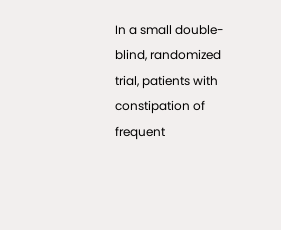In a small double-blind, randomized trial, patients with constipation of frequent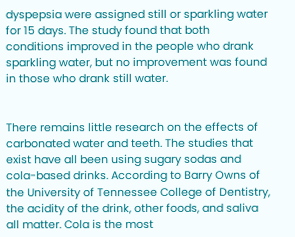dyspepsia were assigned still or sparkling water for 15 days. The study found that both conditions improved in the people who drank sparkling water, but no improvement was found in those who drank still water.


There remains little research on the effects of carbonated water and teeth. The studies that exist have all been using sugary sodas and cola-based drinks. According to Barry Owns of the University of Tennessee College of Dentistry, the acidity of the drink, other foods, and saliva all matter. Cola is the most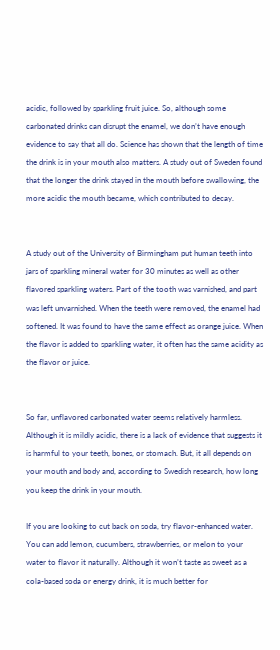acidic, followed by sparkling fruit juice. So, although some carbonated drinks can disrupt the enamel, we don’t have enough evidence to say that all do. Science has shown that the length of time the drink is in your mouth also matters. A study out of Sweden found that the longer the drink stayed in the mouth before swallowing, the more acidic the mouth became, which contributed to decay.


A study out of the University of Birmingham put human teeth into jars of sparkling mineral water for 30 minutes as well as other flavored sparkling waters. Part of the tooth was varnished, and part was left unvarnished. When the teeth were removed, the enamel had softened. It was found to have the same effect as orange juice. When the flavor is added to sparkling water, it often has the same acidity as the flavor or juice.


So far, unflavored carbonated water seems relatively harmless. Although it is mildly acidic, there is a lack of evidence that suggests it is harmful to your teeth, bones, or stomach. But, it all depends on your mouth and body and, according to Swedish research, how long you keep the drink in your mouth.

If you are looking to cut back on soda, try flavor-enhanced water. You can add lemon, cucumbers, strawberries, or melon to your water to flavor it naturally. Although it won’t taste as sweet as a cola-based soda or energy drink, it is much better for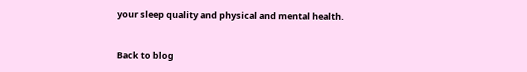your sleep quality and physical and mental health.


Back to blog